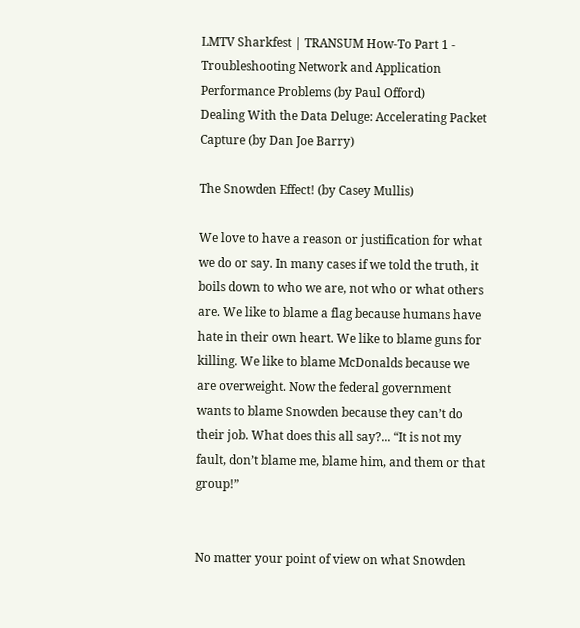LMTV Sharkfest | TRANSUM How-To Part 1 - Troubleshooting Network and Application Performance Problems (by Paul Offord)
Dealing With the Data Deluge: Accelerating Packet Capture (by Dan Joe Barry)

The Snowden Effect! (by Casey Mullis)

We love to have a reason or justification for what we do or say. In many cases if we told the truth, it boils down to who we are, not who or what others are. We like to blame a flag because humans have hate in their own heart. We like to blame guns for killing. We like to blame McDonalds because we are overweight. Now the federal government wants to blame Snowden because they can’t do their job. What does this all say?... “It is not my fault, don’t blame me, blame him, and them or that group!”


No matter your point of view on what Snowden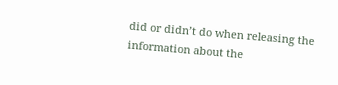did or didn’t do when releasing the information about the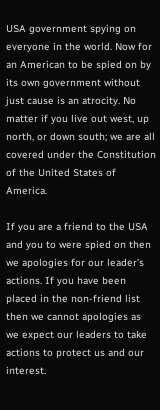USA government spying on everyone in the world. Now for an American to be spied on by its own government without just cause is an atrocity. No matter if you live out west, up north, or down south; we are all covered under the Constitution of the United States of America.

If you are a friend to the USA and you to were spied on then we apologies for our leader’s actions. If you have been placed in the non-friend list then we cannot apologies as we expect our leaders to take actions to protect us and our interest.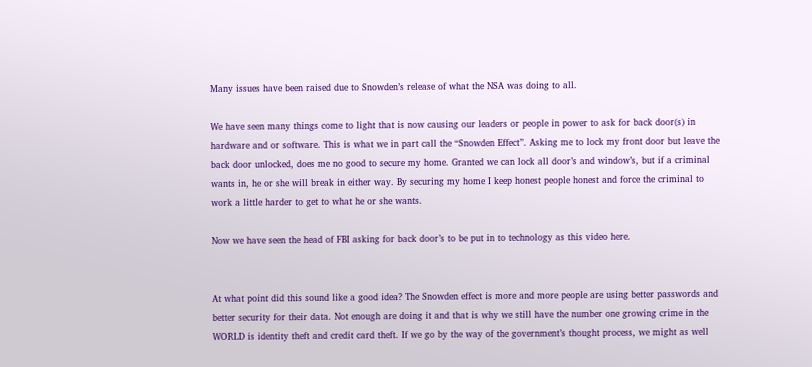Many issues have been raised due to Snowden’s release of what the NSA was doing to all.

We have seen many things come to light that is now causing our leaders or people in power to ask for back door(s) in hardware and or software. This is what we in part call the “Snowden Effect”. Asking me to lock my front door but leave the back door unlocked, does me no good to secure my home. Granted we can lock all door’s and window’s, but if a criminal wants in, he or she will break in either way. By securing my home I keep honest people honest and force the criminal to work a little harder to get to what he or she wants.

Now we have seen the head of FBI asking for back door’s to be put in to technology as this video here.


At what point did this sound like a good idea? The Snowden effect is more and more people are using better passwords and better security for their data. Not enough are doing it and that is why we still have the number one growing crime in the WORLD is identity theft and credit card theft. If we go by the way of the government’s thought process, we might as well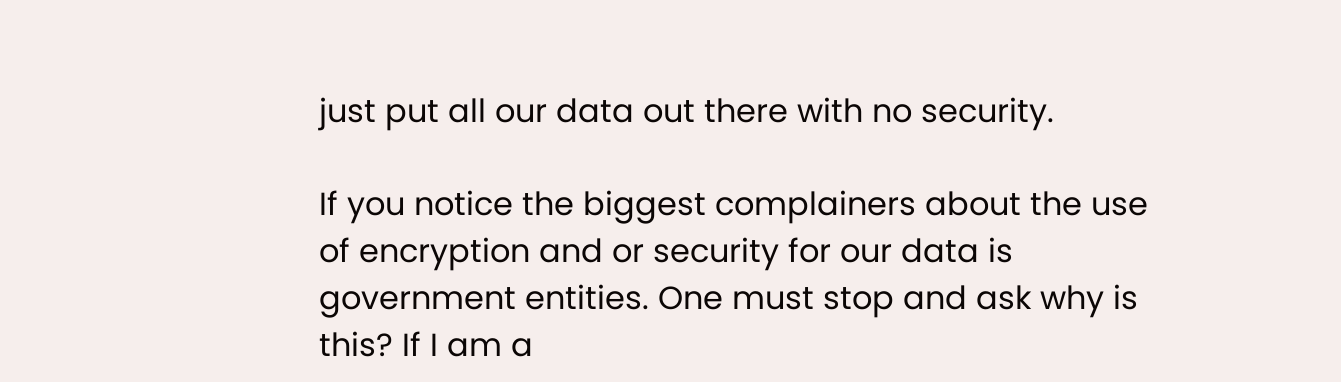just put all our data out there with no security.

If you notice the biggest complainers about the use of encryption and or security for our data is government entities. One must stop and ask why is this? If I am a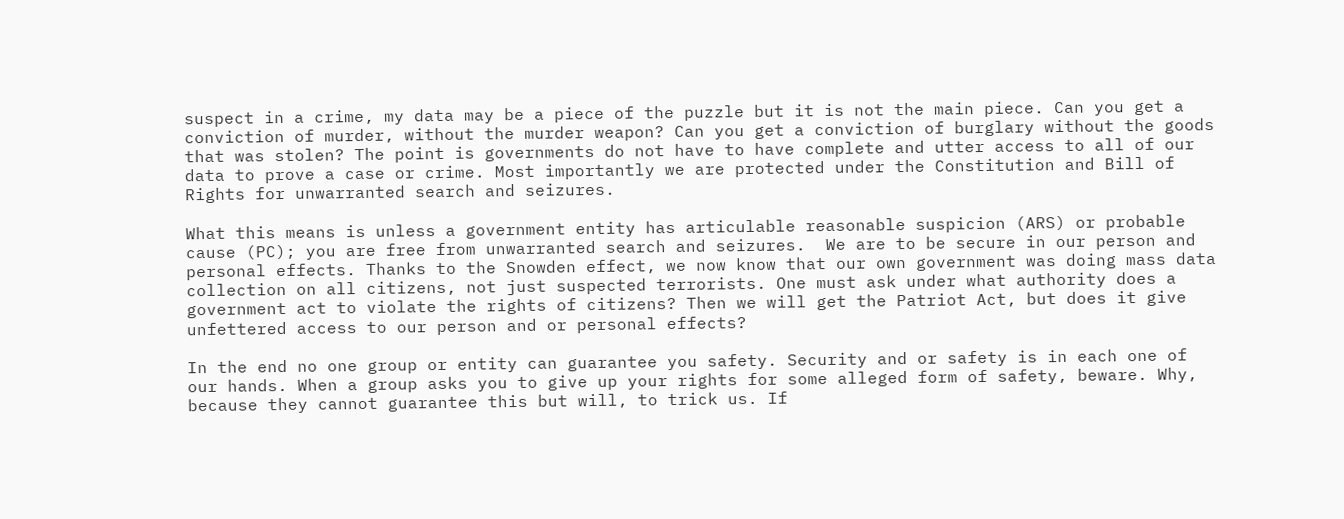suspect in a crime, my data may be a piece of the puzzle but it is not the main piece. Can you get a conviction of murder, without the murder weapon? Can you get a conviction of burglary without the goods that was stolen? The point is governments do not have to have complete and utter access to all of our data to prove a case or crime. Most importantly we are protected under the Constitution and Bill of Rights for unwarranted search and seizures.

What this means is unless a government entity has articulable reasonable suspicion (ARS) or probable cause (PC); you are free from unwarranted search and seizures.  We are to be secure in our person and personal effects. Thanks to the Snowden effect, we now know that our own government was doing mass data collection on all citizens, not just suspected terrorists. One must ask under what authority does a government act to violate the rights of citizens? Then we will get the Patriot Act, but does it give unfettered access to our person and or personal effects?

In the end no one group or entity can guarantee you safety. Security and or safety is in each one of our hands. When a group asks you to give up your rights for some alleged form of safety, beware. Why, because they cannot guarantee this but will, to trick us. If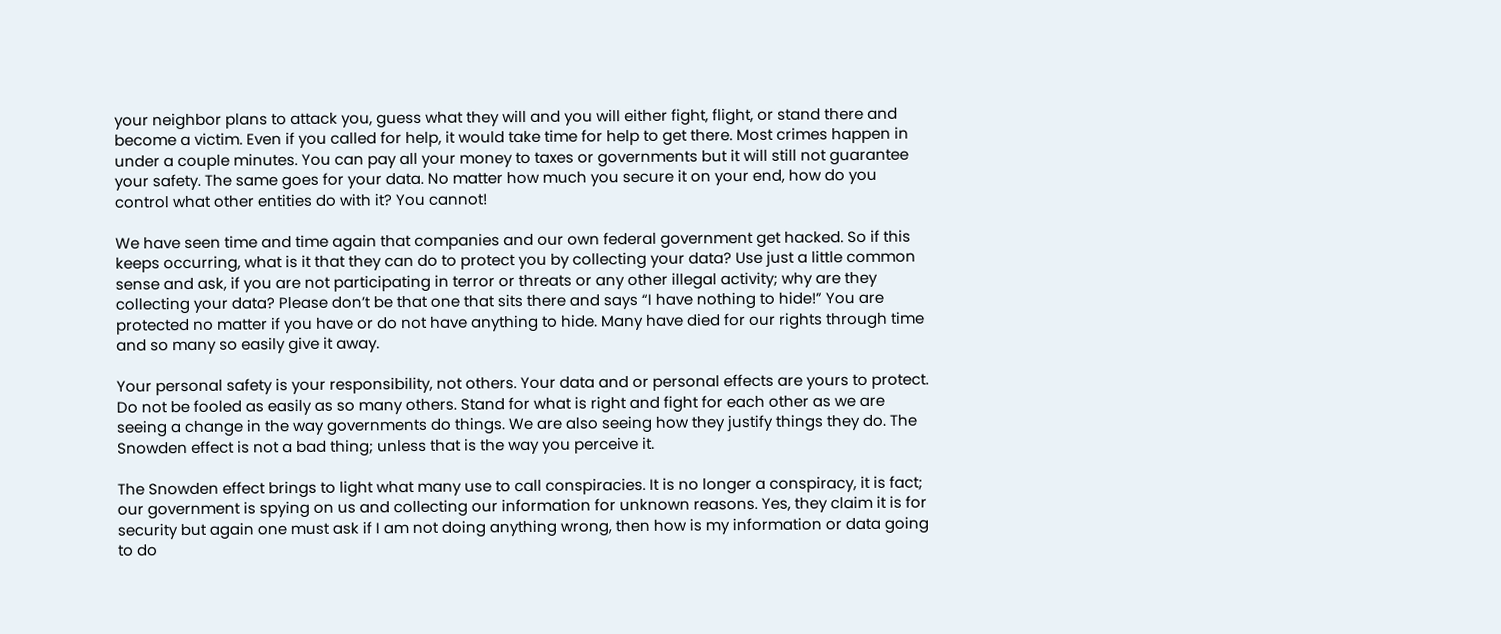your neighbor plans to attack you, guess what they will and you will either fight, flight, or stand there and become a victim. Even if you called for help, it would take time for help to get there. Most crimes happen in under a couple minutes. You can pay all your money to taxes or governments but it will still not guarantee your safety. The same goes for your data. No matter how much you secure it on your end, how do you control what other entities do with it? You cannot!

We have seen time and time again that companies and our own federal government get hacked. So if this keeps occurring, what is it that they can do to protect you by collecting your data? Use just a little common sense and ask, if you are not participating in terror or threats or any other illegal activity; why are they collecting your data? Please don’t be that one that sits there and says “I have nothing to hide!” You are protected no matter if you have or do not have anything to hide. Many have died for our rights through time and so many so easily give it away.

Your personal safety is your responsibility, not others. Your data and or personal effects are yours to protect. Do not be fooled as easily as so many others. Stand for what is right and fight for each other as we are seeing a change in the way governments do things. We are also seeing how they justify things they do. The Snowden effect is not a bad thing; unless that is the way you perceive it.

The Snowden effect brings to light what many use to call conspiracies. It is no longer a conspiracy, it is fact; our government is spying on us and collecting our information for unknown reasons. Yes, they claim it is for security but again one must ask if I am not doing anything wrong, then how is my information or data going to do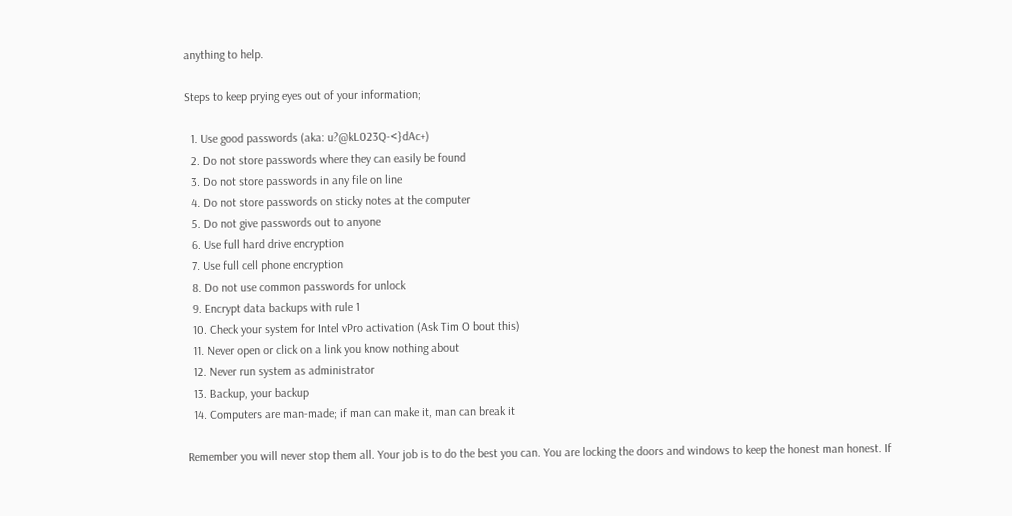anything to help.

Steps to keep prying eyes out of your information;

  1. Use good passwords (aka: u?@kL023Q-<}dAc+)
  2. Do not store passwords where they can easily be found
  3. Do not store passwords in any file on line
  4. Do not store passwords on sticky notes at the computer
  5. Do not give passwords out to anyone
  6. Use full hard drive encryption
  7. Use full cell phone encryption
  8. Do not use common passwords for unlock
  9. Encrypt data backups with rule 1
  10. Check your system for Intel vPro activation (Ask Tim O bout this)
  11. Never open or click on a link you know nothing about
  12. Never run system as administrator
  13. Backup, your backup
  14. Computers are man-made; if man can make it, man can break it

Remember you will never stop them all. Your job is to do the best you can. You are locking the doors and windows to keep the honest man honest. If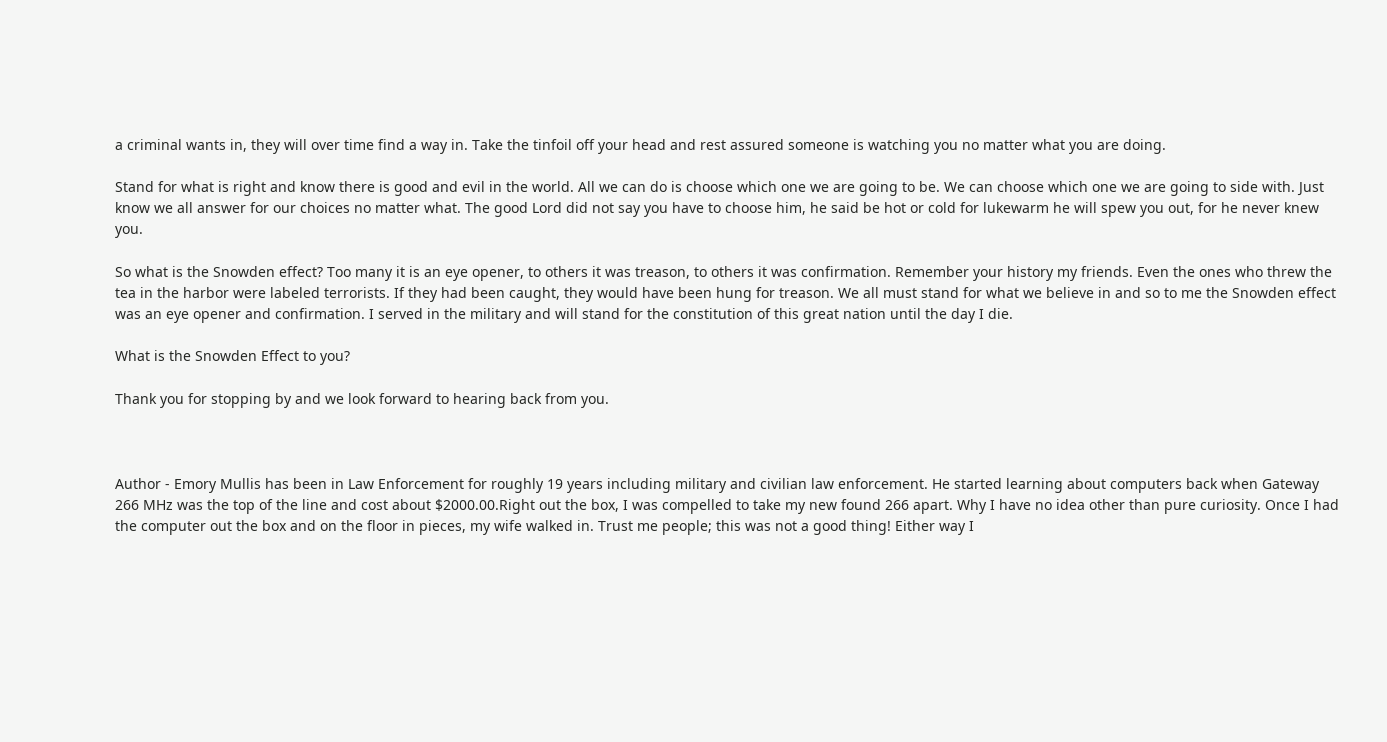a criminal wants in, they will over time find a way in. Take the tinfoil off your head and rest assured someone is watching you no matter what you are doing.

Stand for what is right and know there is good and evil in the world. All we can do is choose which one we are going to be. We can choose which one we are going to side with. Just know we all answer for our choices no matter what. The good Lord did not say you have to choose him, he said be hot or cold for lukewarm he will spew you out, for he never knew you.

So what is the Snowden effect? Too many it is an eye opener, to others it was treason, to others it was confirmation. Remember your history my friends. Even the ones who threw the tea in the harbor were labeled terrorists. If they had been caught, they would have been hung for treason. We all must stand for what we believe in and so to me the Snowden effect was an eye opener and confirmation. I served in the military and will stand for the constitution of this great nation until the day I die.

What is the Snowden Effect to you?

Thank you for stopping by and we look forward to hearing back from you.



Author - Emory Mullis has been in Law Enforcement for roughly 19 years including military and civilian law enforcement. He started learning about computers back when Gateway 266 MHz was the top of the line and cost about $2000.00.Right out the box, I was compelled to take my new found 266 apart. Why I have no idea other than pure curiosity. Once I had the computer out the box and on the floor in pieces, my wife walked in. Trust me people; this was not a good thing! Either way I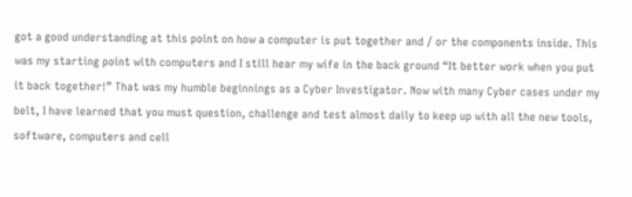got a good understanding at this point on how a computer is put together and / or the components inside. This was my starting point with computers and I still hear my wife in the back ground “It better work when you put it back together!” That was my humble beginnings as a Cyber Investigator. Now with many Cyber cases under my belt, I have learned that you must question, challenge and test almost daily to keep up with all the new tools, software, computers and cell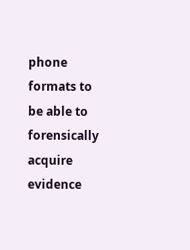phone formats to be able to forensically acquire evidence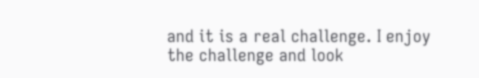and it is a real challenge. I enjoy the challenge and look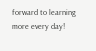forward to learning more every day!